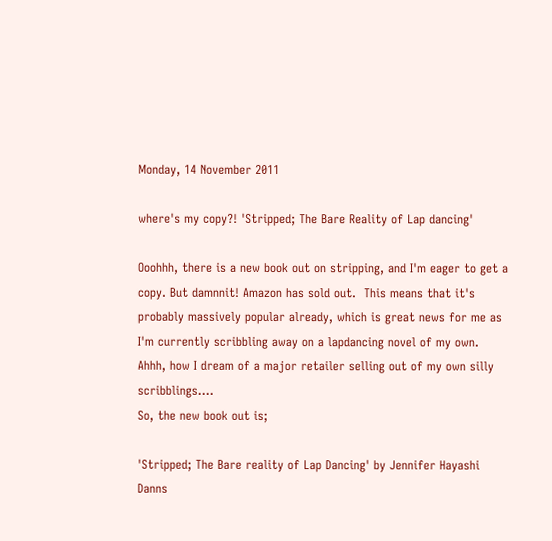Monday, 14 November 2011

where's my copy?! 'Stripped; The Bare Reality of Lap dancing'

Ooohhh, there is a new book out on stripping, and I'm eager to get a copy. But damnnit! Amazon has sold out.  This means that it's probably massively popular already, which is great news for me as I'm currently scribbling away on a lapdancing novel of my own.  Ahhh, how I dream of a major retailer selling out of my own silly scribblings....
So, the new book out is;

'Stripped; The Bare reality of Lap Dancing' by Jennifer Hayashi Danns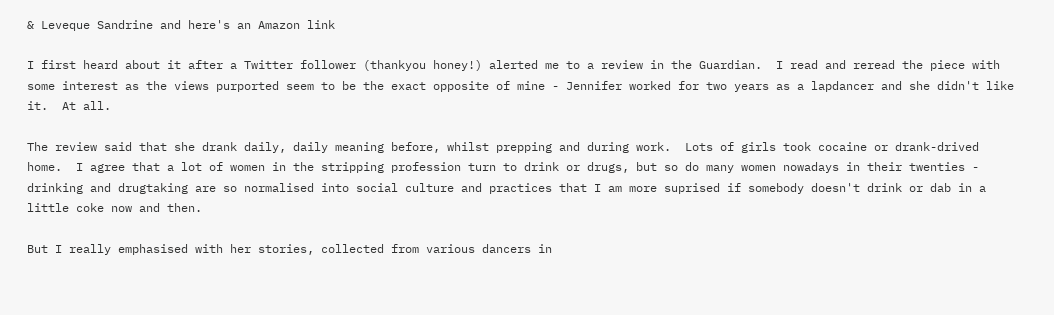& Leveque Sandrine and here's an Amazon link

I first heard about it after a Twitter follower (thankyou honey!) alerted me to a review in the Guardian.  I read and reread the piece with some interest as the views purported seem to be the exact opposite of mine - Jennifer worked for two years as a lapdancer and she didn't like it.  At all.

The review said that she drank daily, daily meaning before, whilst prepping and during work.  Lots of girls took cocaine or drank-drived home.  I agree that a lot of women in the stripping profession turn to drink or drugs, but so do many women nowadays in their twenties - drinking and drugtaking are so normalised into social culture and practices that I am more suprised if somebody doesn't drink or dab in a little coke now and then.

But I really emphasised with her stories, collected from various dancers in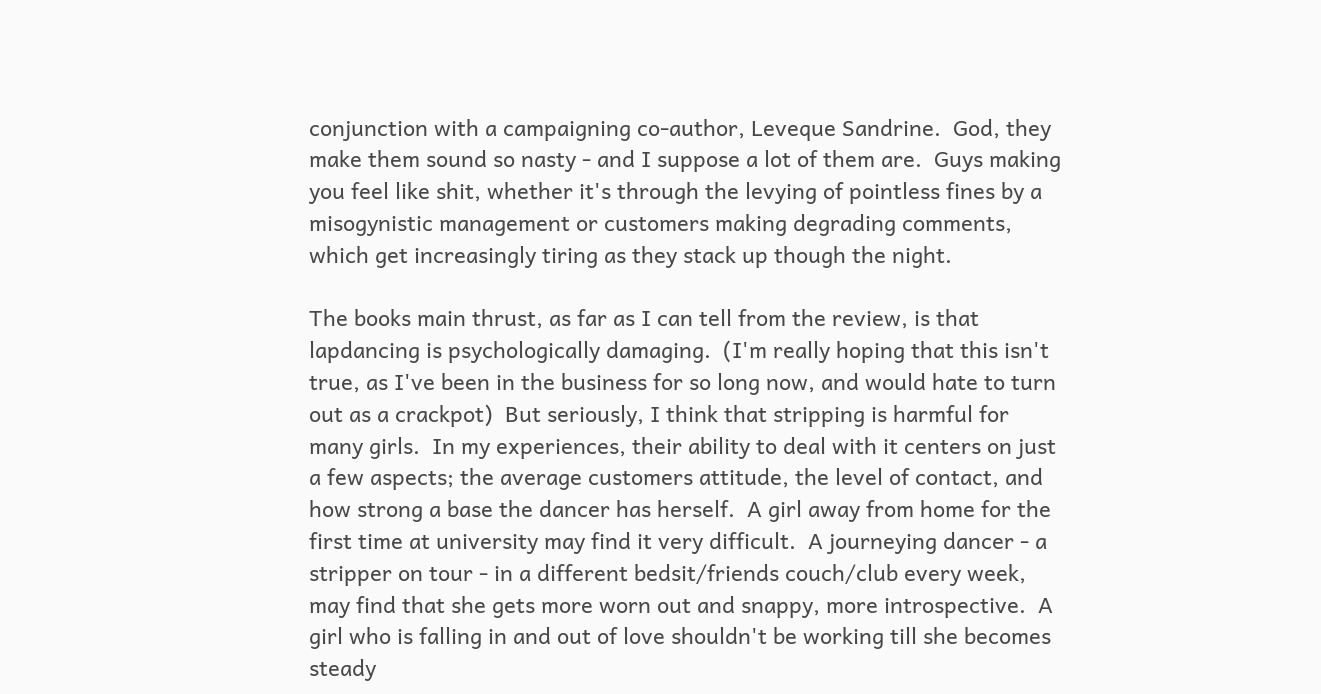conjunction with a campaigning co-author, Leveque Sandrine.  God, they make them sound so nasty - and I suppose a lot of them are.  Guys making you feel like shit, whether it's through the levying of pointless fines by a misogynistic management or customers making degrading comments, which get increasingly tiring as they stack up though the night.

The books main thrust, as far as I can tell from the review, is that lapdancing is psychologically damaging.  (I'm really hoping that this isn't true, as I've been in the business for so long now, and would hate to turn out as a crackpot)  But seriously, I think that stripping is harmful for many girls.  In my experiences, their ability to deal with it centers on just a few aspects; the average customers attitude, the level of contact, and how strong a base the dancer has herself.  A girl away from home for the first time at university may find it very difficult.  A journeying dancer - a stripper on tour - in a different bedsit/friends couch/club every week, may find that she gets more worn out and snappy, more introspective.  A girl who is falling in and out of love shouldn't be working till she becomes steady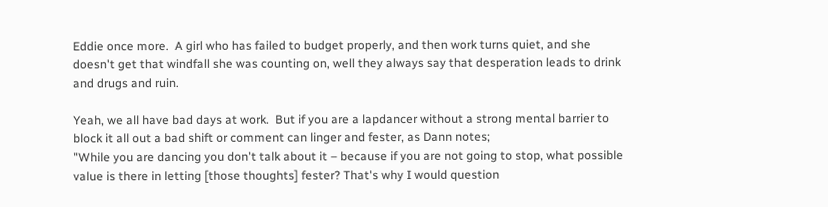Eddie once more.  A girl who has failed to budget properly, and then work turns quiet, and she doesn't get that windfall she was counting on, well they always say that desperation leads to drink and drugs and ruin.

Yeah, we all have bad days at work.  But if you are a lapdancer without a strong mental barrier to block it all out a bad shift or comment can linger and fester, as Dann notes;
"While you are dancing you don't talk about it – because if you are not going to stop, what possible value is there in letting [those thoughts] fester? That's why I would question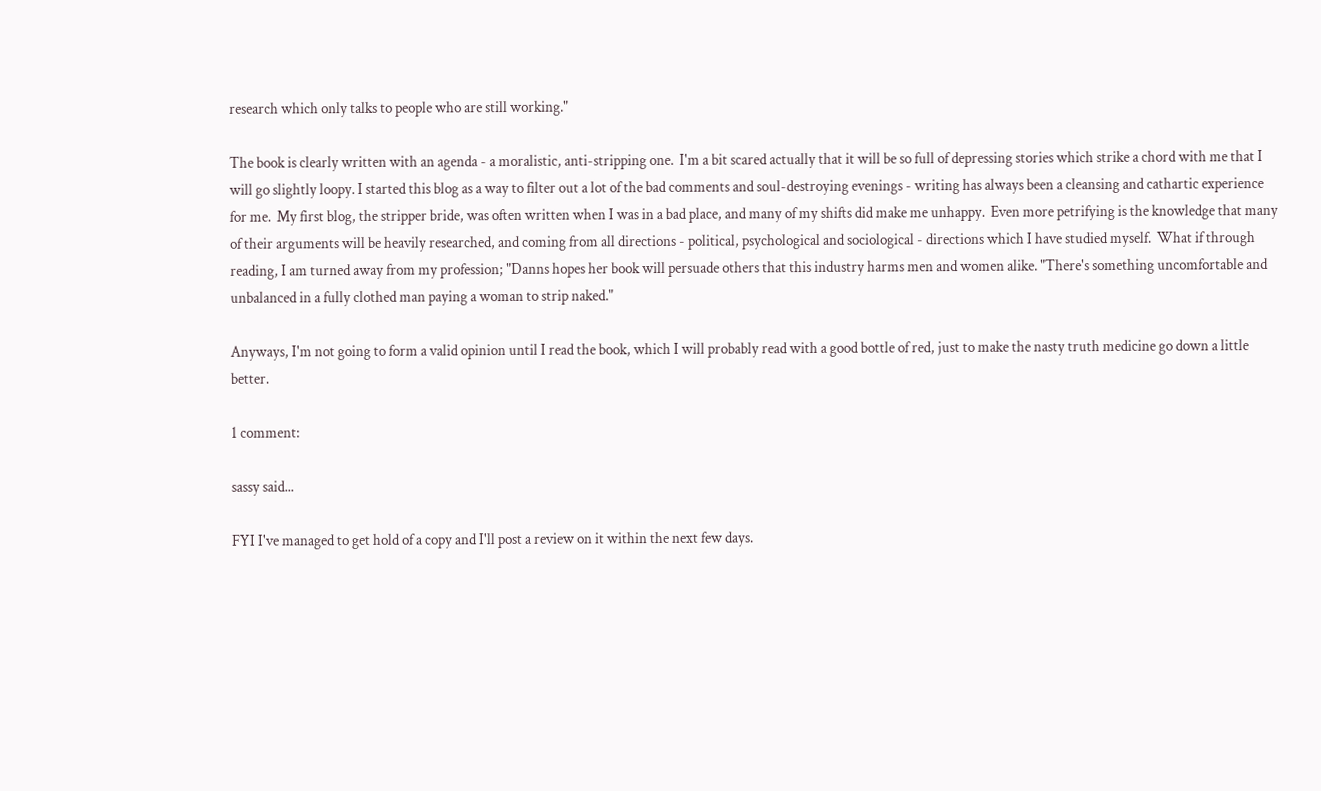research which only talks to people who are still working."

The book is clearly written with an agenda - a moralistic, anti-stripping one.  I'm a bit scared actually that it will be so full of depressing stories which strike a chord with me that I will go slightly loopy. I started this blog as a way to filter out a lot of the bad comments and soul-destroying evenings - writing has always been a cleansing and cathartic experience for me.  My first blog, the stripper bride, was often written when I was in a bad place, and many of my shifts did make me unhappy.  Even more petrifying is the knowledge that many of their arguments will be heavily researched, and coming from all directions - political, psychological and sociological - directions which I have studied myself.  What if through reading, I am turned away from my profession; "Danns hopes her book will persuade others that this industry harms men and women alike. "There's something uncomfortable and unbalanced in a fully clothed man paying a woman to strip naked."

Anyways, I'm not going to form a valid opinion until I read the book, which I will probably read with a good bottle of red, just to make the nasty truth medicine go down a little better.

1 comment:

sassy said...

FYI I've managed to get hold of a copy and I'll post a review on it within the next few days.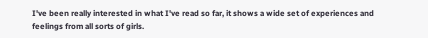I've been really interested in what I've read so far, it shows a wide set of experiences and feelings from all sorts of girls.